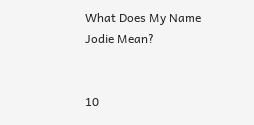What Does My Name Jodie Mean?


10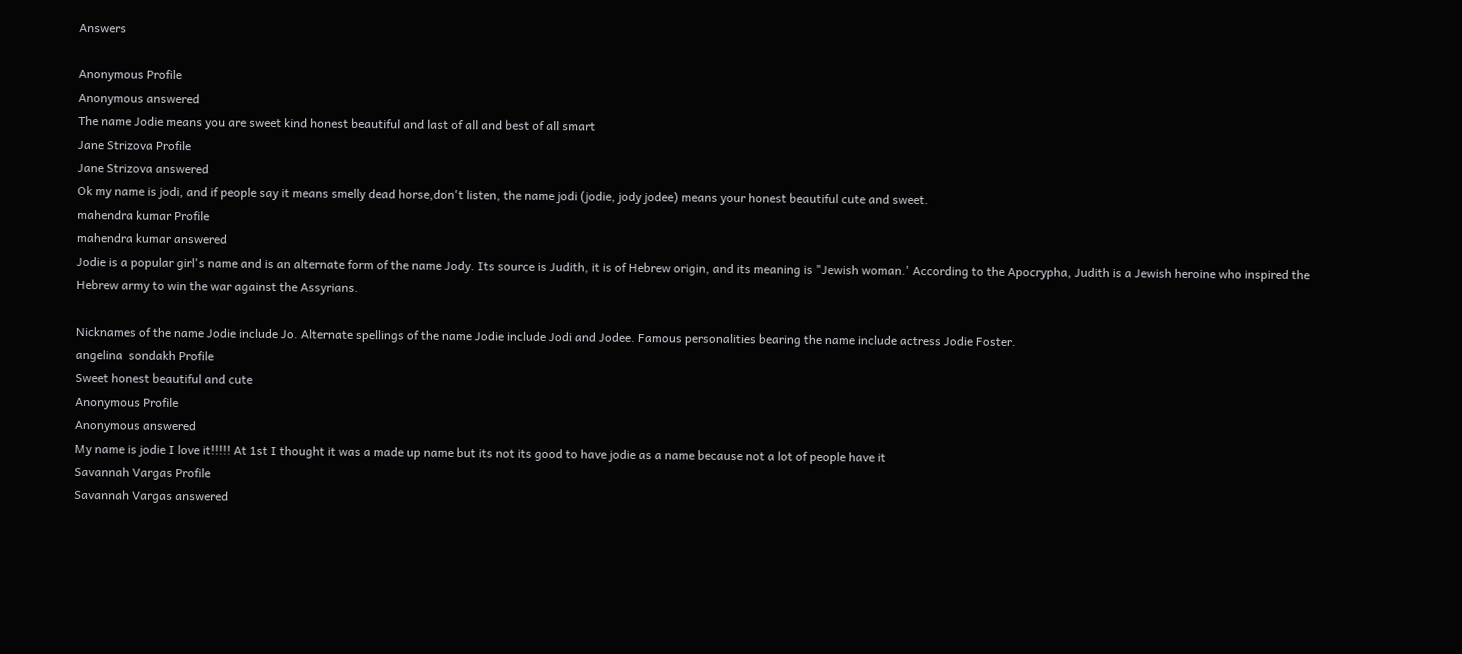Answers

Anonymous Profile
Anonymous answered
The name Jodie means you are sweet kind honest beautiful and last of all and best of all smart
Jane Strizova Profile
Jane Strizova answered
Ok my name is jodi, and if people say it means smelly dead horse,don't listen, the name jodi (jodie, jody jodee) means your honest beautiful cute and sweet.
mahendra kumar Profile
mahendra kumar answered
Jodie is a popular girl's name and is an alternate form of the name Jody. Its source is Judith, it is of Hebrew origin, and its meaning is "Jewish woman.' According to the Apocrypha, Judith is a Jewish heroine who inspired the Hebrew army to win the war against the Assyrians.

Nicknames of the name Jodie include Jo. Alternate spellings of the name Jodie include Jodi and Jodee. Famous personalities bearing the name include actress Jodie Foster.
angelina  sondakh Profile
Sweet honest beautiful and cute
Anonymous Profile
Anonymous answered
My name is jodie I love it!!!!! At 1st I thought it was a made up name but its not its good to have jodie as a name because not a lot of people have it
Savannah Vargas Profile
Savannah Vargas answered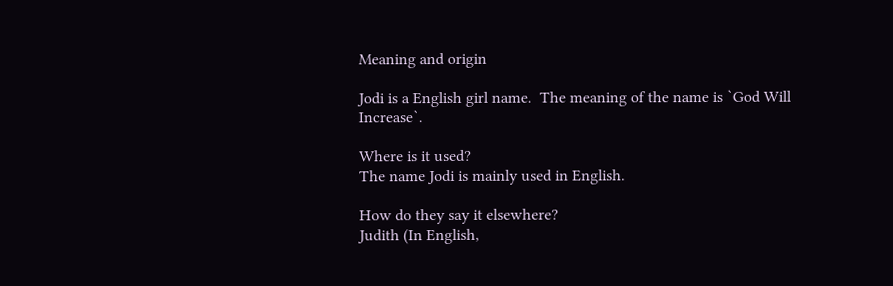Meaning and origin

Jodi is a English girl name.  The meaning of the name is `God Will Increase`.

Where is it used?
The name Jodi is mainly used in English.

How do they say it elsewhere?
Judith (In English,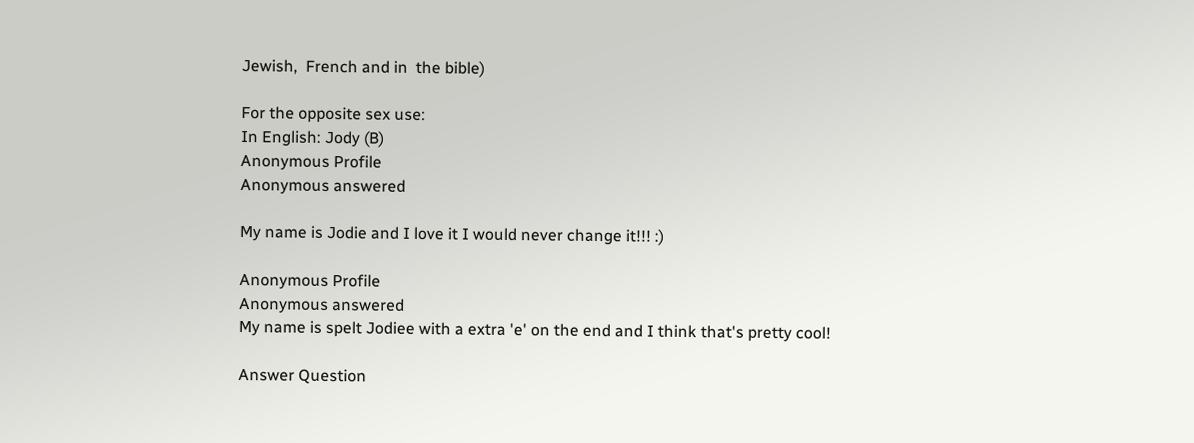Jewish,  French and in  the bible)

For the opposite sex use:
In English: Jody (B)
Anonymous Profile
Anonymous answered

My name is Jodie and I love it I would never change it!!! :)

Anonymous Profile
Anonymous answered
My name is spelt Jodiee with a extra 'e' on the end and I think that's pretty cool!

Answer Question